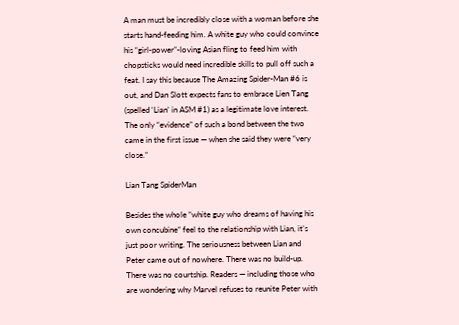A man must be incredibly close with a woman before she starts hand-feeding him. A white guy who could convince his “girl-power”-loving Asian fling to feed him with chopsticks would need incredible skills to pull off such a feat. I say this because The Amazing Spider-Man #6 is out, and Dan Slott expects fans to embrace Lien Tang (spelled ‘Lian’ in ASM #1) as a legitimate love interest. The only “evidence” of such a bond between the two came in the first issue — when she said they were “very close.”

Lian Tang SpiderMan

Besides the whole “white guy who dreams of having his own concubine” feel to the relationship with Lian, it’s just poor writing. The seriousness between Lian and Peter came out of nowhere. There was no build-up. There was no courtship. Readers — including those who are wondering why Marvel refuses to reunite Peter with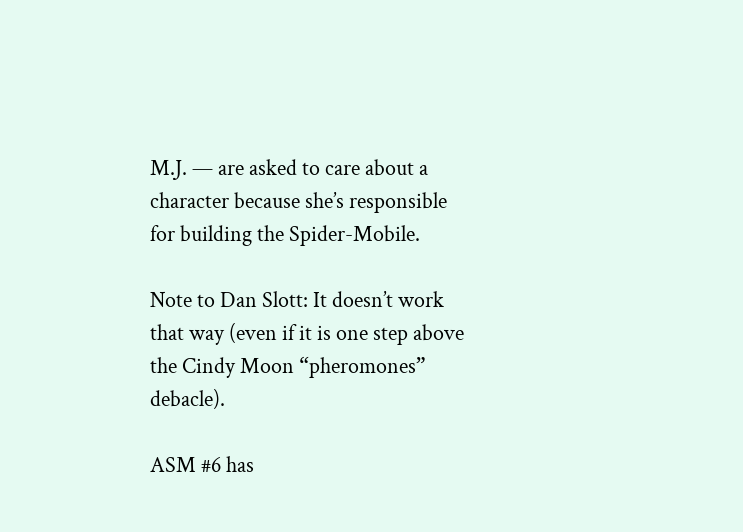M.J. — are asked to care about a character because she’s responsible for building the Spider-Mobile.

Note to Dan Slott: It doesn’t work that way (even if it is one step above the Cindy Moon “pheromones” debacle).

ASM #6 has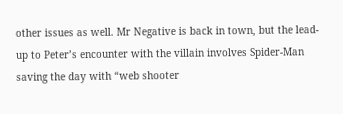other issues as well. Mr Negative is back in town, but the lead-up to Peter’s encounter with the villain involves Spider-Man saving the day with “web shooter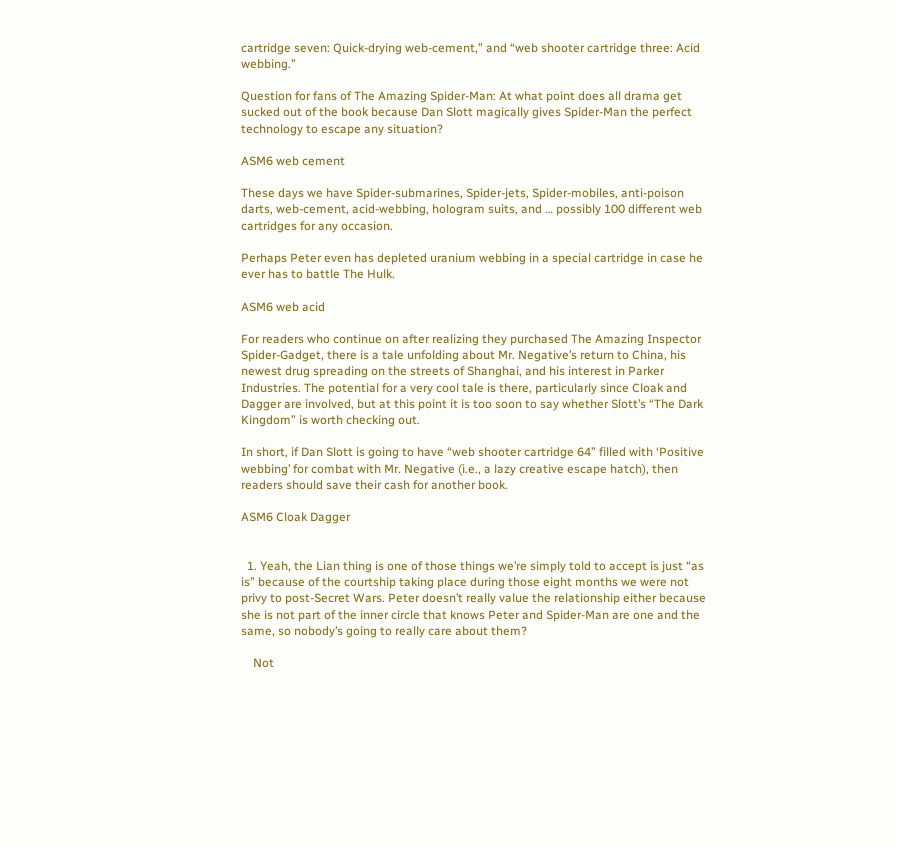cartridge seven: Quick-drying web-cement,” and “web shooter cartridge three: Acid webbing.”

Question for fans of The Amazing Spider-Man: At what point does all drama get sucked out of the book because Dan Slott magically gives Spider-Man the perfect technology to escape any situation?

ASM6 web cement

These days we have Spider-submarines, Spider-jets, Spider-mobiles, anti-poison darts, web-cement, acid-webbing, hologram suits, and … possibly 100 different web cartridges for any occasion.

Perhaps Peter even has depleted uranium webbing in a special cartridge in case he ever has to battle The Hulk.

ASM6 web acid

For readers who continue on after realizing they purchased The Amazing Inspector Spider-Gadget, there is a tale unfolding about Mr. Negative’s return to China, his newest drug spreading on the streets of Shanghai, and his interest in Parker Industries. The potential for a very cool tale is there, particularly since Cloak and Dagger are involved, but at this point it is too soon to say whether Slott’s “The Dark Kingdom” is worth checking out.

In short, if Dan Slott is going to have “web shooter cartridge 64” filled with ‘Positive webbing’ for combat with Mr. Negative (i.e., a lazy creative escape hatch), then readers should save their cash for another book.

ASM6 Cloak Dagger


  1. Yeah, the Lian thing is one of those things we’re simply told to accept is just “as is” because of the courtship taking place during those eight months we were not privy to post-Secret Wars. Peter doesn’t really value the relationship either because she is not part of the inner circle that knows Peter and Spider-Man are one and the same, so nobody’s going to really care about them?

    Not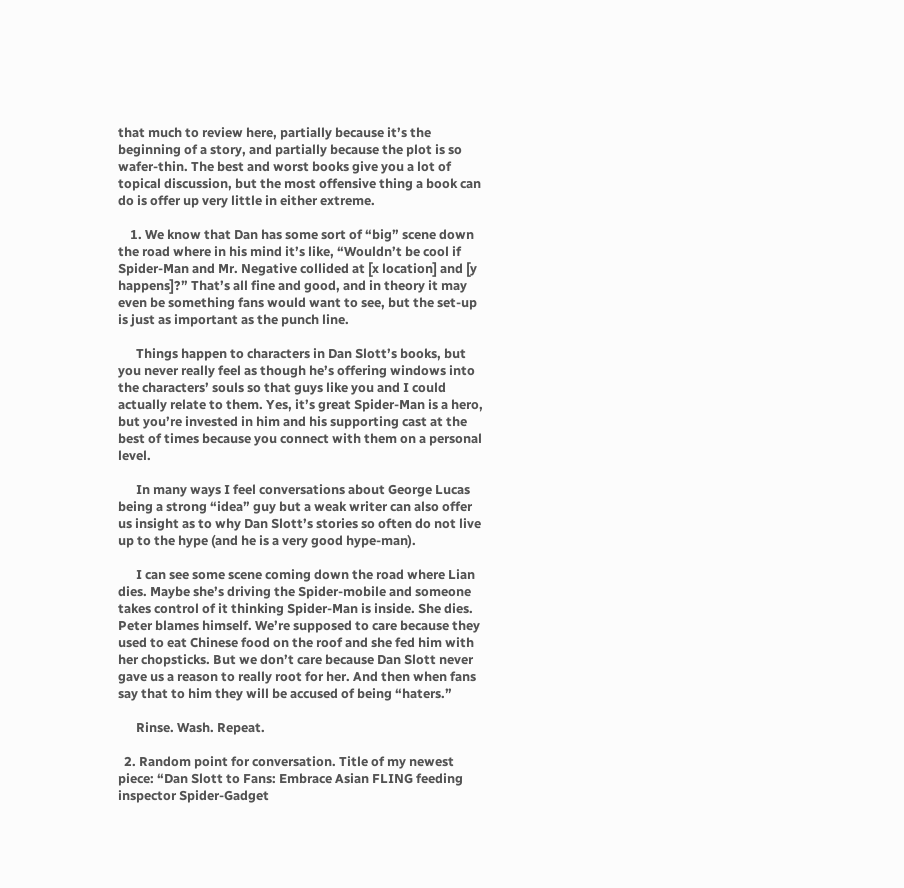that much to review here, partially because it’s the beginning of a story, and partially because the plot is so wafer-thin. The best and worst books give you a lot of topical discussion, but the most offensive thing a book can do is offer up very little in either extreme.

    1. We know that Dan has some sort of “big” scene down the road where in his mind it’s like, “Wouldn’t be cool if Spider-Man and Mr. Negative collided at [x location] and [y happens]?” That’s all fine and good, and in theory it may even be something fans would want to see, but the set-up is just as important as the punch line.

      Things happen to characters in Dan Slott’s books, but you never really feel as though he’s offering windows into the characters’ souls so that guys like you and I could actually relate to them. Yes, it’s great Spider-Man is a hero, but you’re invested in him and his supporting cast at the best of times because you connect with them on a personal level.

      In many ways I feel conversations about George Lucas being a strong “idea” guy but a weak writer can also offer us insight as to why Dan Slott’s stories so often do not live up to the hype (and he is a very good hype-man).

      I can see some scene coming down the road where Lian dies. Maybe she’s driving the Spider-mobile and someone takes control of it thinking Spider-Man is inside. She dies. Peter blames himself. We’re supposed to care because they used to eat Chinese food on the roof and she fed him with her chopsticks. But we don’t care because Dan Slott never gave us a reason to really root for her. And then when fans say that to him they will be accused of being “haters.”

      Rinse. Wash. Repeat.

  2. Random point for conversation. Title of my newest piece: “Dan Slott to Fans: Embrace Asian FLING feeding inspector Spider-Gadget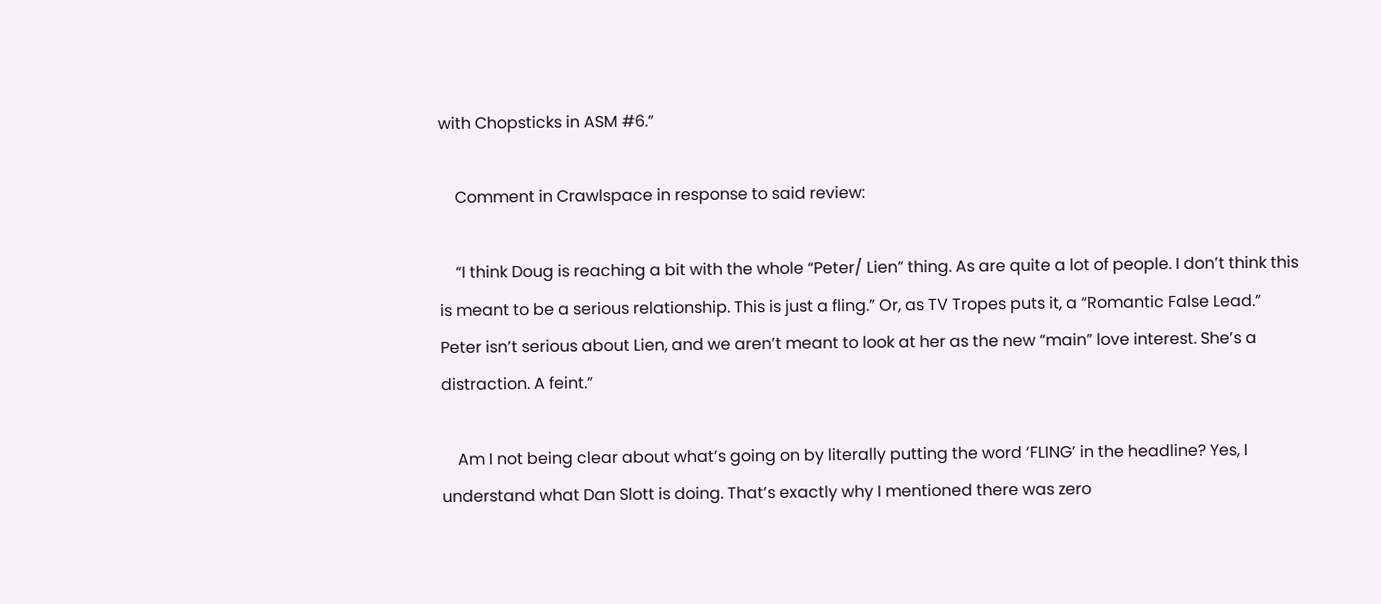with Chopsticks in ASM #6.”

    Comment in Crawlspace in response to said review:

    “I think Doug is reaching a bit with the whole “Peter/ Lien” thing. As are quite a lot of people. I don’t think this is meant to be a serious relationship. This is just a fling.” Or, as TV Tropes puts it, a “Romantic False Lead.” Peter isn’t serious about Lien, and we aren’t meant to look at her as the new “main” love interest. She’s a distraction. A feint.”

    Am I not being clear about what’s going on by literally putting the word ‘FLING’ in the headline? Yes, I understand what Dan Slott is doing. That’s exactly why I mentioned there was zero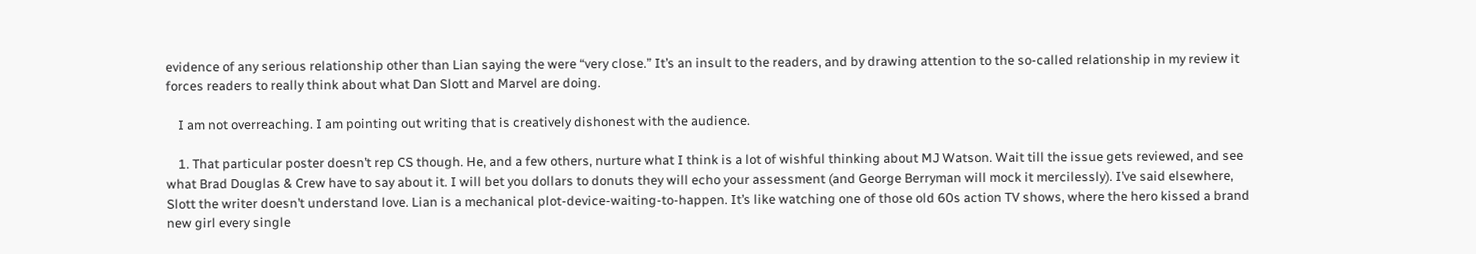evidence of any serious relationship other than Lian saying the were “very close.” It’s an insult to the readers, and by drawing attention to the so-called relationship in my review it forces readers to really think about what Dan Slott and Marvel are doing.

    I am not overreaching. I am pointing out writing that is creatively dishonest with the audience.

    1. That particular poster doesn’t rep CS though. He, and a few others, nurture what I think is a lot of wishful thinking about MJ Watson. Wait till the issue gets reviewed, and see what Brad Douglas & Crew have to say about it. I will bet you dollars to donuts they will echo your assessment (and George Berryman will mock it mercilessly). I’ve said elsewhere, Slott the writer doesn’t understand love. Lian is a mechanical plot-device-waiting-to-happen. It’s like watching one of those old 60s action TV shows, where the hero kissed a brand new girl every single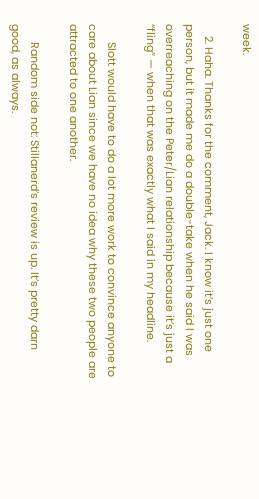week.

    2. Haha. Thanks for the comment, Jack. I know it’s just one person, but it made me do a double-take when he said I was overreaching on the Peter/Lian relationship because it’s just a “fling” — when that was exactly what I said in my headline.

      Slott would have to do a lot more work to convince anyone to care about Lian since we have no idea why these two people are attracted to one another.

      Random side not: Stillanerd’s review is up. It’s pretty darn good, as always.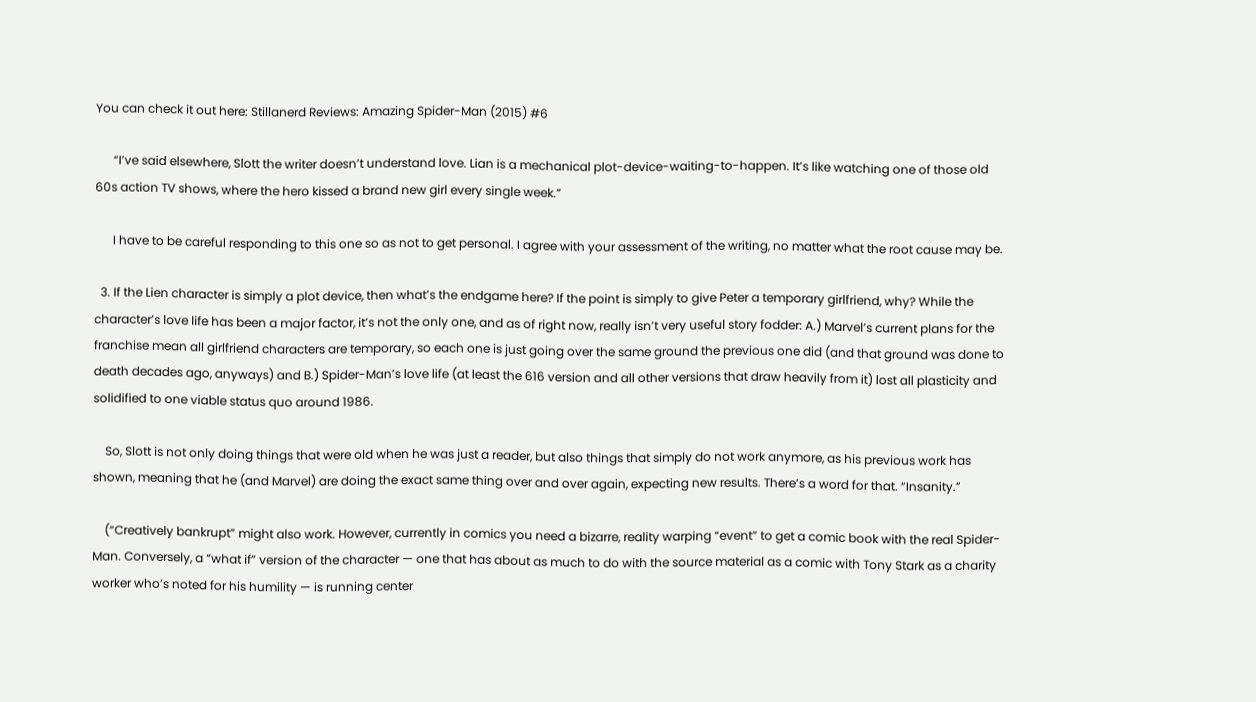You can check it out here: Stillanerd Reviews: Amazing Spider-Man (2015) #6

      “I’ve said elsewhere, Slott the writer doesn’t understand love. Lian is a mechanical plot-device-waiting-to-happen. It’s like watching one of those old 60s action TV shows, where the hero kissed a brand new girl every single week.”

      I have to be careful responding to this one so as not to get personal. I agree with your assessment of the writing, no matter what the root cause may be.

  3. If the Lien character is simply a plot device, then what’s the endgame here? If the point is simply to give Peter a temporary girlfriend, why? While the character’s love life has been a major factor, it’s not the only one, and as of right now, really isn’t very useful story fodder: A.) Marvel’s current plans for the franchise mean all girlfriend characters are temporary, so each one is just going over the same ground the previous one did (and that ground was done to death decades ago, anyways) and B.) Spider-Man’s love life (at least the 616 version and all other versions that draw heavily from it) lost all plasticity and solidified to one viable status quo around 1986.

    So, Slott is not only doing things that were old when he was just a reader, but also things that simply do not work anymore, as his previous work has shown, meaning that he (and Marvel) are doing the exact same thing over and over again, expecting new results. There’s a word for that. “Insanity.”

    (“Creatively bankrupt” might also work. However, currently in comics you need a bizarre, reality warping “event” to get a comic book with the real Spider-Man. Conversely, a “what if” version of the character — one that has about as much to do with the source material as a comic with Tony Stark as a charity worker who’s noted for his humility — is running center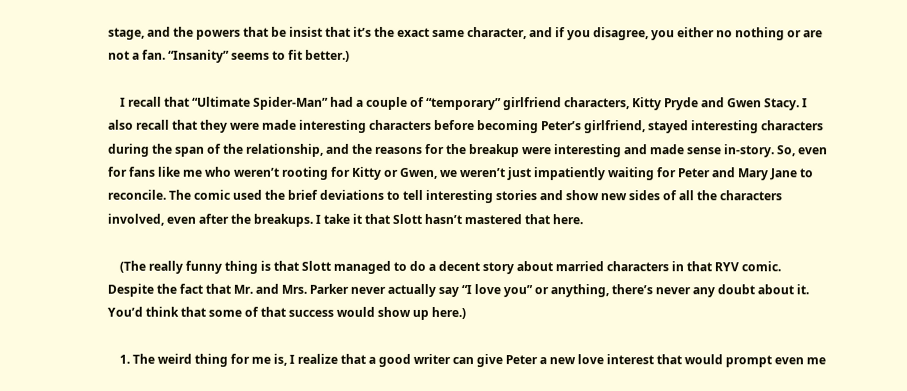stage, and the powers that be insist that it’s the exact same character, and if you disagree, you either no nothing or are not a fan. “Insanity” seems to fit better.)

    I recall that “Ultimate Spider-Man” had a couple of “temporary” girlfriend characters, Kitty Pryde and Gwen Stacy. I also recall that they were made interesting characters before becoming Peter’s girlfriend, stayed interesting characters during the span of the relationship, and the reasons for the breakup were interesting and made sense in-story. So, even for fans like me who weren’t rooting for Kitty or Gwen, we weren’t just impatiently waiting for Peter and Mary Jane to reconcile. The comic used the brief deviations to tell interesting stories and show new sides of all the characters involved, even after the breakups. I take it that Slott hasn’t mastered that here.

    (The really funny thing is that Slott managed to do a decent story about married characters in that RYV comic. Despite the fact that Mr. and Mrs. Parker never actually say “I love you” or anything, there’s never any doubt about it. You’d think that some of that success would show up here.)

    1. The weird thing for me is, I realize that a good writer can give Peter a new love interest that would prompt even me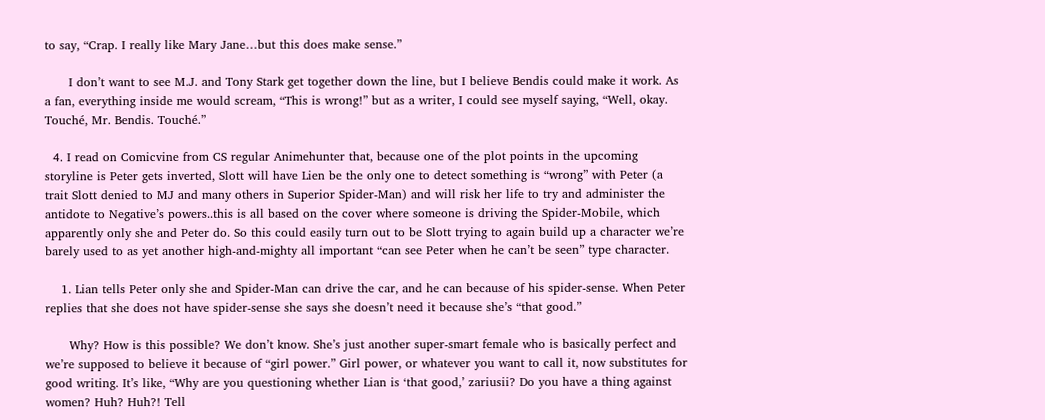to say, “Crap. I really like Mary Jane…but this does make sense.”

      I don’t want to see M.J. and Tony Stark get together down the line, but I believe Bendis could make it work. As a fan, everything inside me would scream, “This is wrong!” but as a writer, I could see myself saying, “Well, okay. Touché, Mr. Bendis. Touché.”

  4. I read on Comicvine from CS regular Animehunter that, because one of the plot points in the upcoming storyline is Peter gets inverted, Slott will have Lien be the only one to detect something is “wrong” with Peter (a trait Slott denied to MJ and many others in Superior Spider-Man) and will risk her life to try and administer the antidote to Negative’s powers..this is all based on the cover where someone is driving the Spider-Mobile, which apparently only she and Peter do. So this could easily turn out to be Slott trying to again build up a character we’re barely used to as yet another high-and-mighty all important “can see Peter when he can’t be seen” type character.

    1. Lian tells Peter only she and Spider-Man can drive the car, and he can because of his spider-sense. When Peter replies that she does not have spider-sense she says she doesn’t need it because she’s “that good.”

      Why? How is this possible? We don’t know. She’s just another super-smart female who is basically perfect and we’re supposed to believe it because of “girl power.” Girl power, or whatever you want to call it, now substitutes for good writing. It’s like, “Why are you questioning whether Lian is ‘that good,’ zariusii? Do you have a thing against women? Huh? Huh?! Tell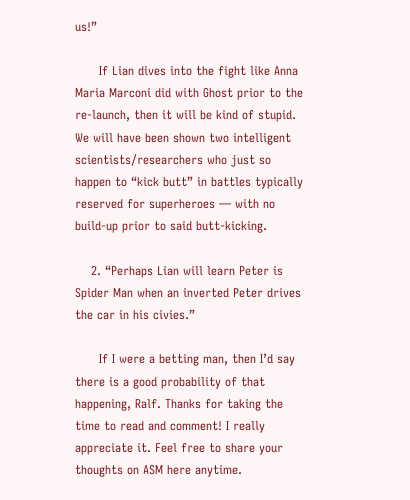us!”

      If Lian dives into the fight like Anna Maria Marconi did with Ghost prior to the re-launch, then it will be kind of stupid. We will have been shown two intelligent scientists/researchers who just so happen to “kick butt” in battles typically reserved for superheroes — with no build-up prior to said butt-kicking.

    2. “Perhaps Lian will learn Peter is Spider Man when an inverted Peter drives the car in his civies.”

      If I were a betting man, then I’d say there is a good probability of that happening, Ralf. Thanks for taking the time to read and comment! I really appreciate it. Feel free to share your thoughts on ASM here anytime.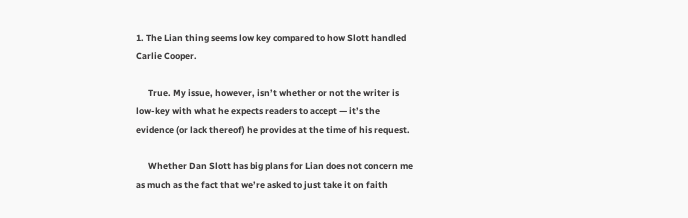1. The Lian thing seems low key compared to how Slott handled Carlie Cooper.

      True. My issue, however, isn’t whether or not the writer is low-key with what he expects readers to accept — it’s the evidence (or lack thereof) he provides at the time of his request.

      Whether Dan Slott has big plans for Lian does not concern me as much as the fact that we’re asked to just take it on faith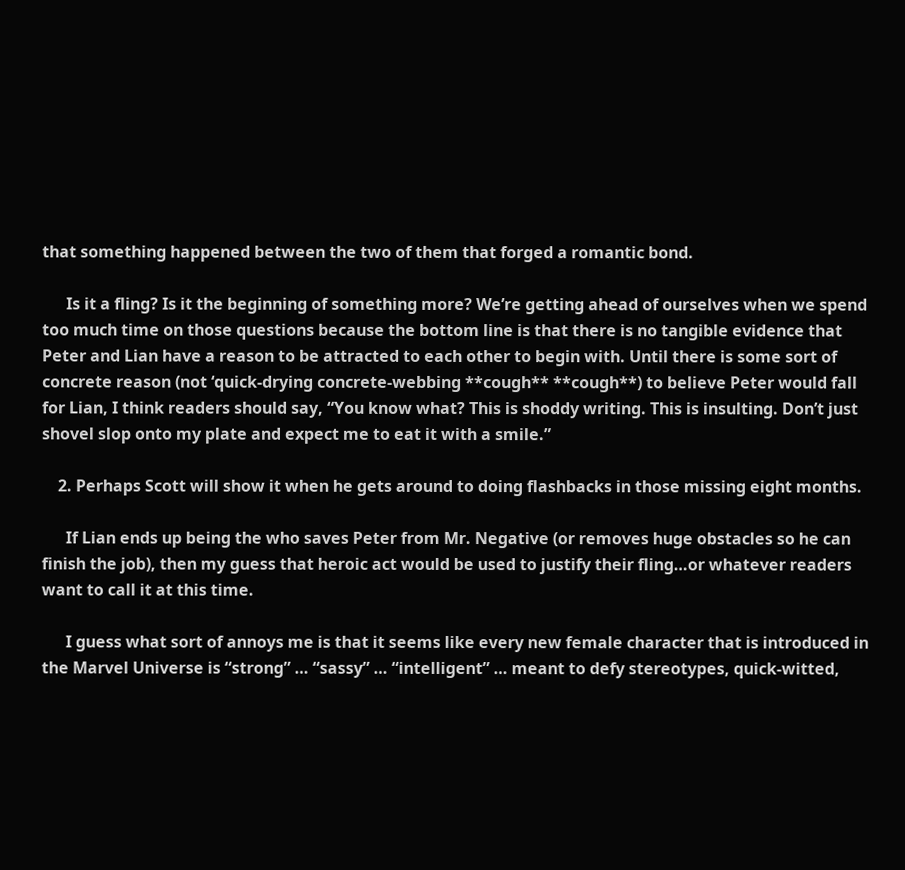that something happened between the two of them that forged a romantic bond.

      Is it a fling? Is it the beginning of something more? We’re getting ahead of ourselves when we spend too much time on those questions because the bottom line is that there is no tangible evidence that Peter and Lian have a reason to be attracted to each other to begin with. Until there is some sort of concrete reason (not ‘quick-drying concrete-webbing **cough** **cough**) to believe Peter would fall for Lian, I think readers should say, “You know what? This is shoddy writing. This is insulting. Don’t just shovel slop onto my plate and expect me to eat it with a smile.”

    2. Perhaps Scott will show it when he gets around to doing flashbacks in those missing eight months.

      If Lian ends up being the who saves Peter from Mr. Negative (or removes huge obstacles so he can finish the job), then my guess that heroic act would be used to justify their fling…or whatever readers want to call it at this time.

      I guess what sort of annoys me is that it seems like every new female character that is introduced in the Marvel Universe is “strong” … “sassy” … “intelligent” … meant to defy stereotypes, quick-witted,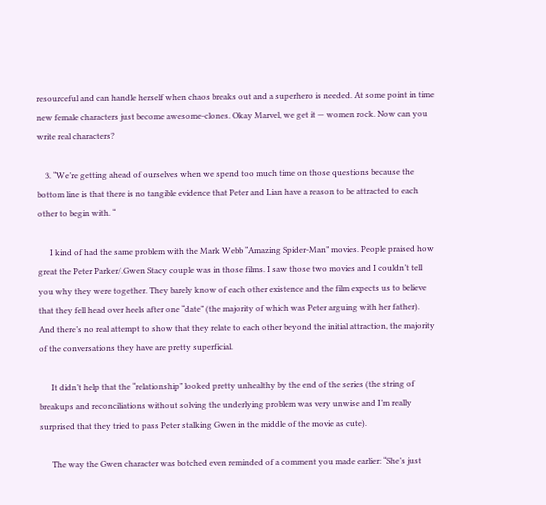resourceful and can handle herself when chaos breaks out and a superhero is needed. At some point in time new female characters just become awesome-clones. Okay Marvel, we get it — women rock. Now can you write real characters?

    3. “We’re getting ahead of ourselves when we spend too much time on those questions because the bottom line is that there is no tangible evidence that Peter and Lian have a reason to be attracted to each other to begin with. “

      I kind of had the same problem with the Mark Webb “Amazing Spider-Man” movies. People praised how great the Peter Parker/.Gwen Stacy couple was in those films. I saw those two movies and I couldn’t tell you why they were together. They barely know of each other existence and the film expects us to believe that they fell head over heels after one “date” (the majority of which was Peter arguing with her father). And there’s no real attempt to show that they relate to each other beyond the initial attraction, the majority of the conversations they have are pretty superficial.

      It didn’t help that the “relationship” looked pretty unhealthy by the end of the series (the string of breakups and reconciliations without solving the underlying problem was very unwise and I’m really surprised that they tried to pass Peter stalking Gwen in the middle of the movie as cute).

      The way the Gwen character was botched even reminded of a comment you made earlier: “She’s just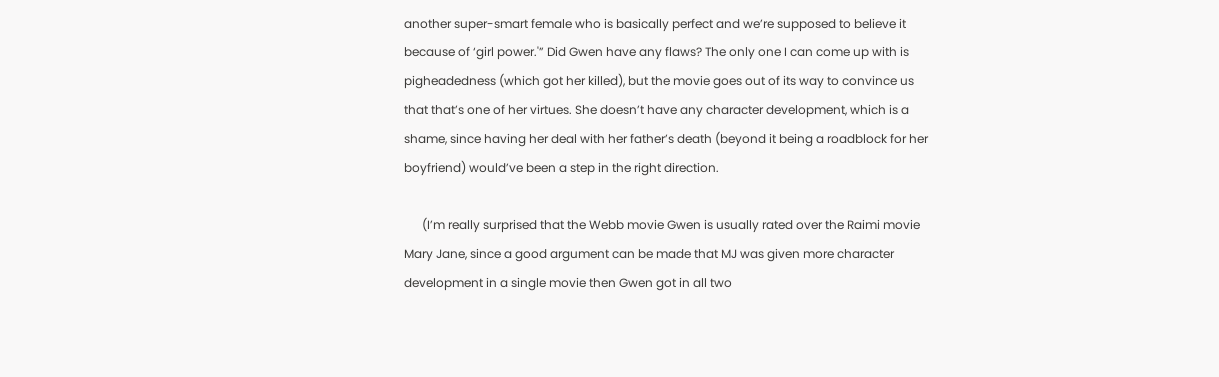another super-smart female who is basically perfect and we’re supposed to believe it because of ‘girl power.'” Did Gwen have any flaws? The only one I can come up with is pigheadedness (which got her killed), but the movie goes out of its way to convince us that that’s one of her virtues. She doesn’t have any character development, which is a shame, since having her deal with her father’s death (beyond it being a roadblock for her boyfriend) would’ve been a step in the right direction.

      (I’m really surprised that the Webb movie Gwen is usually rated over the Raimi movie Mary Jane, since a good argument can be made that MJ was given more character development in a single movie then Gwen got in all two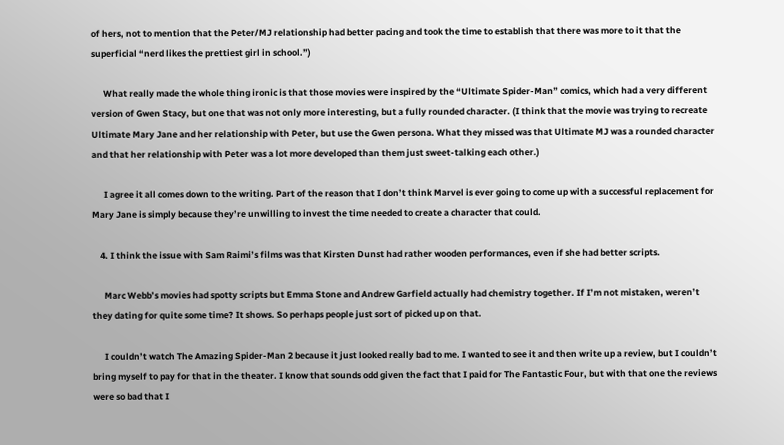of hers, not to mention that the Peter/MJ relationship had better pacing and took the time to establish that there was more to it that the superficial “nerd likes the prettiest girl in school.”)

      What really made the whole thing ironic is that those movies were inspired by the “Ultimate Spider-Man” comics, which had a very different version of Gwen Stacy, but one that was not only more interesting, but a fully rounded character. (I think that the movie was trying to recreate Ultimate Mary Jane and her relationship with Peter, but use the Gwen persona. What they missed was that Ultimate MJ was a rounded character and that her relationship with Peter was a lot more developed than them just sweet-talking each other.)

      I agree it all comes down to the writing. Part of the reason that I don’t think Marvel is ever going to come up with a successful replacement for Mary Jane is simply because they’re unwilling to invest the time needed to create a character that could.

    4. I think the issue with Sam Raimi’s films was that Kirsten Dunst had rather wooden performances, even if she had better scripts.

      Marc Webb’s movies had spotty scripts but Emma Stone and Andrew Garfield actually had chemistry together. If I’m not mistaken, weren’t they dating for quite some time? It shows. So perhaps people just sort of picked up on that.

      I couldn’t watch The Amazing Spider-Man 2 because it just looked really bad to me. I wanted to see it and then write up a review, but I couldn’t bring myself to pay for that in the theater. I know that sounds odd given the fact that I paid for The Fantastic Four, but with that one the reviews were so bad that I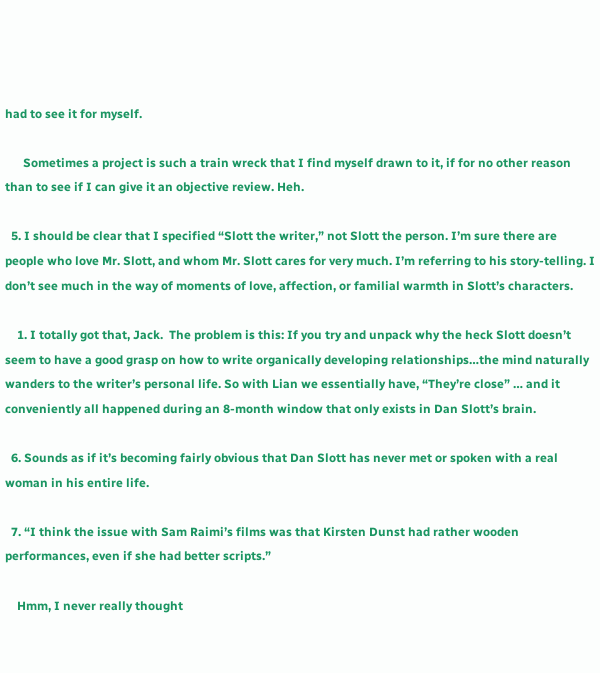had to see it for myself.

      Sometimes a project is such a train wreck that I find myself drawn to it, if for no other reason than to see if I can give it an objective review. Heh.

  5. I should be clear that I specified “Slott the writer,” not Slott the person. I’m sure there are people who love Mr. Slott, and whom Mr. Slott cares for very much. I’m referring to his story-telling. I don’t see much in the way of moments of love, affection, or familial warmth in Slott’s characters.

    1. I totally got that, Jack.  The problem is this: If you try and unpack why the heck Slott doesn’t seem to have a good grasp on how to write organically developing relationships…the mind naturally wanders to the writer’s personal life. So with Lian we essentially have, “They’re close” … and it conveniently all happened during an 8-month window that only exists in Dan Slott’s brain.

  6. Sounds as if it’s becoming fairly obvious that Dan Slott has never met or spoken with a real woman in his entire life.

  7. “I think the issue with Sam Raimi’s films was that Kirsten Dunst had rather wooden performances, even if she had better scripts.”

    Hmm, I never really thought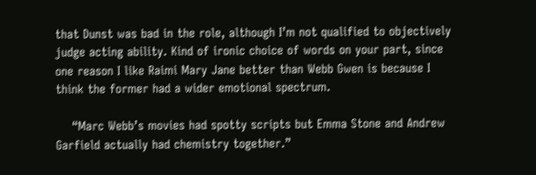that Dunst was bad in the role, although I’m not qualified to objectively judge acting ability. Kind of ironic choice of words on your part, since one reason I like Raimi Mary Jane better than Webb Gwen is because I think the former had a wider emotional spectrum.

    “Marc Webb’s movies had spotty scripts but Emma Stone and Andrew Garfield actually had chemistry together.”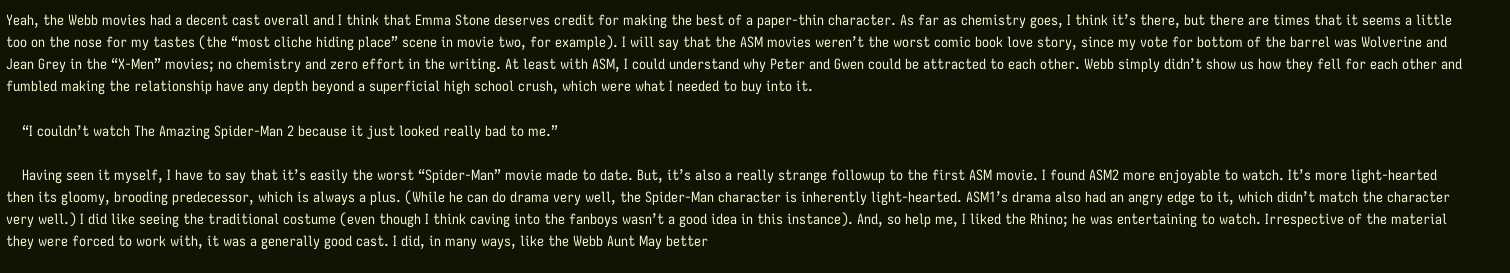Yeah, the Webb movies had a decent cast overall and I think that Emma Stone deserves credit for making the best of a paper-thin character. As far as chemistry goes, I think it’s there, but there are times that it seems a little too on the nose for my tastes (the “most cliche hiding place” scene in movie two, for example). I will say that the ASM movies weren’t the worst comic book love story, since my vote for bottom of the barrel was Wolverine and Jean Grey in the “X-Men” movies; no chemistry and zero effort in the writing. At least with ASM, I could understand why Peter and Gwen could be attracted to each other. Webb simply didn’t show us how they fell for each other and fumbled making the relationship have any depth beyond a superficial high school crush, which were what I needed to buy into it.

    “I couldn’t watch The Amazing Spider-Man 2 because it just looked really bad to me.”

    Having seen it myself, I have to say that it’s easily the worst “Spider-Man” movie made to date. But, it’s also a really strange followup to the first ASM movie. I found ASM2 more enjoyable to watch. It’s more light-hearted then its gloomy, brooding predecessor, which is always a plus. (While he can do drama very well, the Spider-Man character is inherently light-hearted. ASM1’s drama also had an angry edge to it, which didn’t match the character very well.) I did like seeing the traditional costume (even though I think caving into the fanboys wasn’t a good idea in this instance). And, so help me, I liked the Rhino; he was entertaining to watch. Irrespective of the material they were forced to work with, it was a generally good cast. I did, in many ways, like the Webb Aunt May better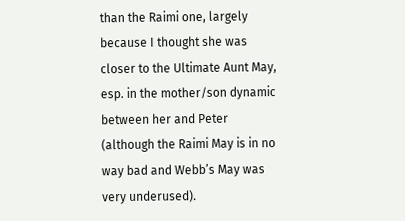than the Raimi one, largely because I thought she was closer to the Ultimate Aunt May, esp. in the mother/son dynamic between her and Peter (although the Raimi May is in no way bad and Webb’s May was very underused).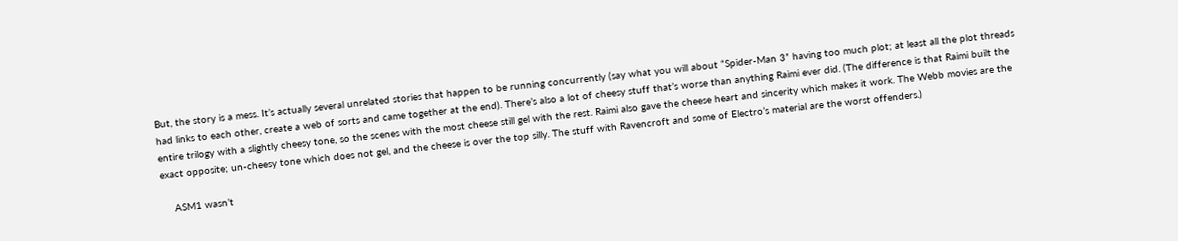But, the story is a mess. It’s actually several unrelated stories that happen to be running concurrently (say what you will about “Spider-Man 3” having too much plot; at least all the plot threads had links to each other, create a web of sorts and came together at the end). There’s also a lot of cheesy stuff that’s worse than anything Raimi ever did. (The difference is that Raimi built the entire trilogy with a slightly cheesy tone, so the scenes with the most cheese still gel with the rest. Raimi also gave the cheese heart and sincerity which makes it work. The Webb movies are the exact opposite; un-cheesy tone which does not gel, and the cheese is over the top silly. The stuff with Ravencroft and some of Electro’s material are the worst offenders.)

    ASM1 wasn’t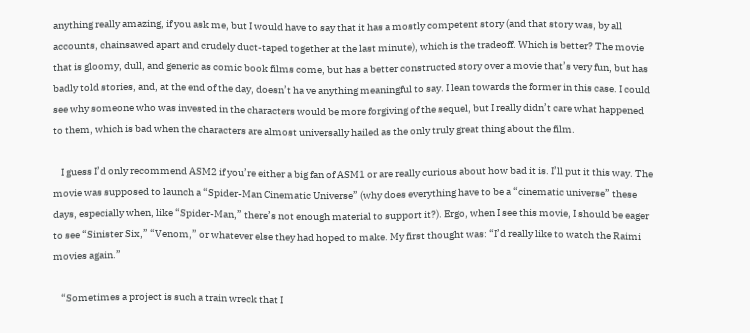anything really amazing, if you ask me, but I would have to say that it has a mostly competent story (and that story was, by all accounts, chainsawed apart and crudely duct-taped together at the last minute), which is the tradeoff. Which is better? The movie that is gloomy, dull, and generic as comic book films come, but has a better constructed story over a movie that’s very fun, but has badly told stories, and, at the end of the day, doesn’t ha ve anything meaningful to say. I lean towards the former in this case. I could see why someone who was invested in the characters would be more forgiving of the sequel, but I really didn’t care what happened to them, which is bad when the characters are almost universally hailed as the only truly great thing about the film.

    I guess I’d only recommend ASM2 if you’re either a big fan of ASM1 or are really curious about how bad it is. I’ll put it this way. The movie was supposed to launch a “Spider-Man Cinematic Universe” (why does everything have to be a “cinematic universe” these days, especially when, like “Spider-Man,” there’s not enough material to support it?). Ergo, when I see this movie, I should be eager to see “Sinister Six,” “Venom,” or whatever else they had hoped to make. My first thought was: “I’d really like to watch the Raimi movies again.”

    “Sometimes a project is such a train wreck that I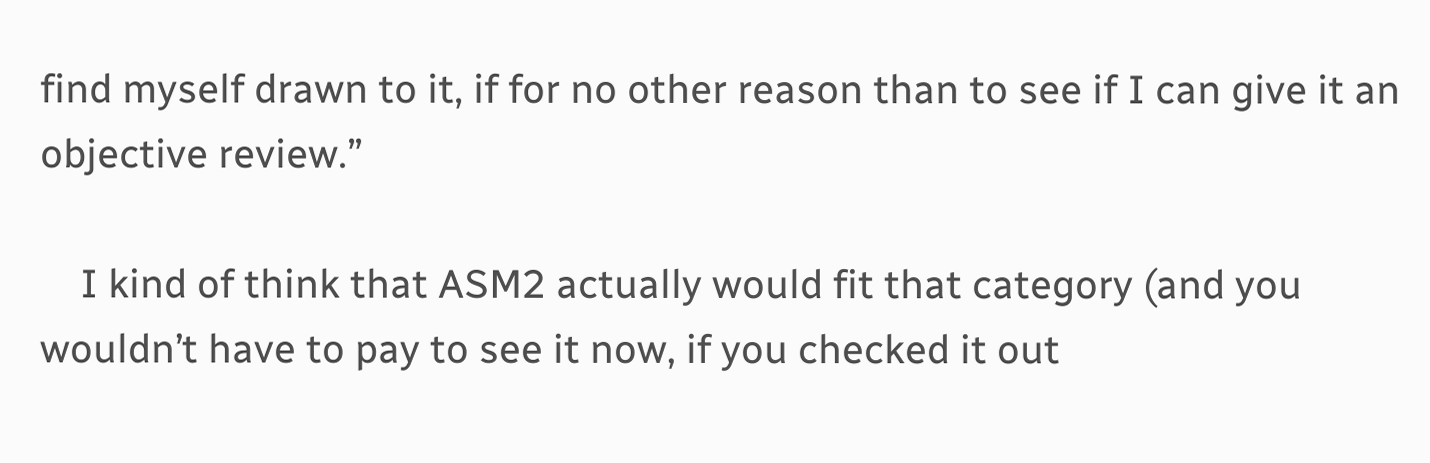find myself drawn to it, if for no other reason than to see if I can give it an objective review.”

    I kind of think that ASM2 actually would fit that category (and you wouldn’t have to pay to see it now, if you checked it out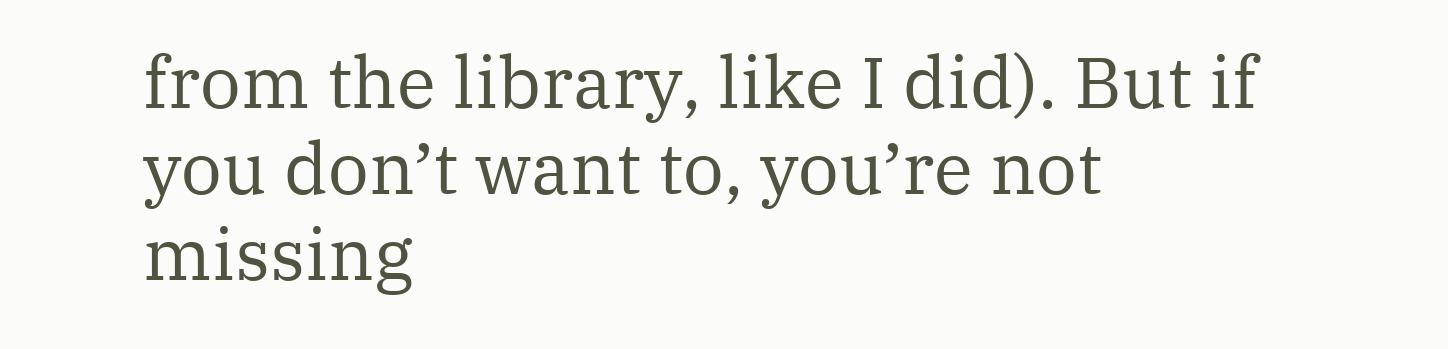from the library, like I did). But if you don’t want to, you’re not missing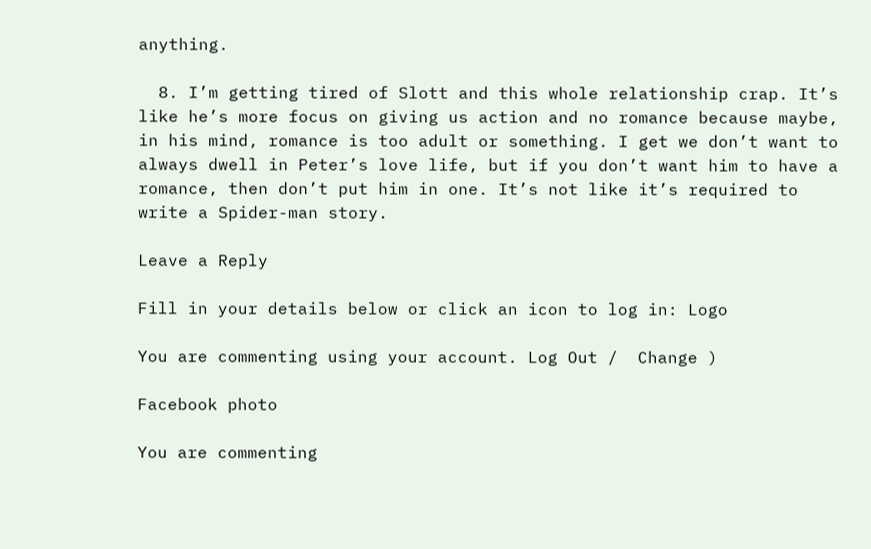anything.

  8. I’m getting tired of Slott and this whole relationship crap. It’s like he’s more focus on giving us action and no romance because maybe, in his mind, romance is too adult or something. I get we don’t want to always dwell in Peter’s love life, but if you don’t want him to have a romance, then don’t put him in one. It’s not like it’s required to write a Spider-man story.

Leave a Reply

Fill in your details below or click an icon to log in: Logo

You are commenting using your account. Log Out /  Change )

Facebook photo

You are commenting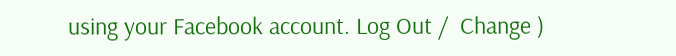using your Facebook account. Log Out /  Change )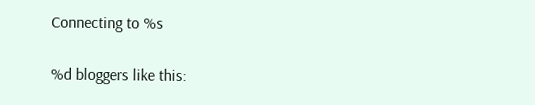Connecting to %s

%d bloggers like this: